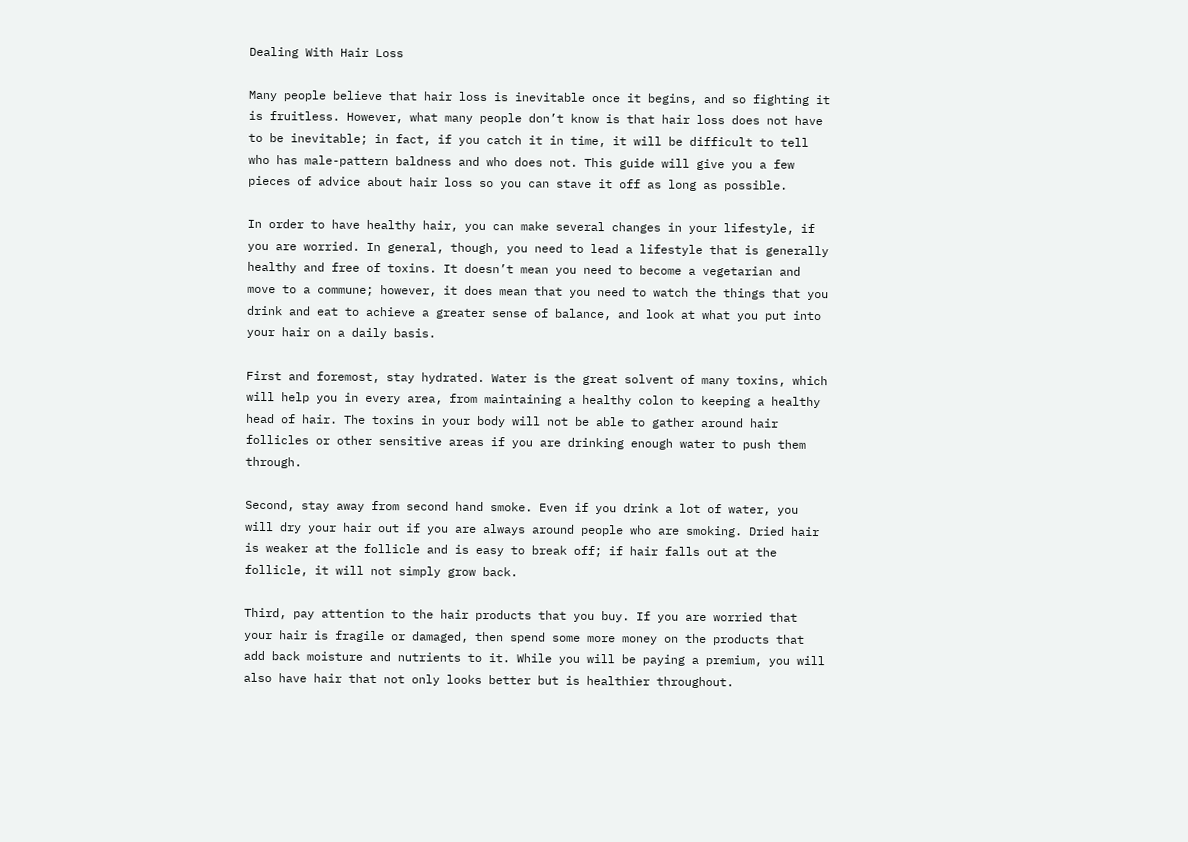Dealing With Hair Loss

Many people believe that hair loss is inevitable once it begins, and so fighting it is fruitless. However, what many people don’t know is that hair loss does not have to be inevitable; in fact, if you catch it in time, it will be difficult to tell who has male-pattern baldness and who does not. This guide will give you a few pieces of advice about hair loss so you can stave it off as long as possible.

In order to have healthy hair, you can make several changes in your lifestyle, if you are worried. In general, though, you need to lead a lifestyle that is generally healthy and free of toxins. It doesn’t mean you need to become a vegetarian and move to a commune; however, it does mean that you need to watch the things that you drink and eat to achieve a greater sense of balance, and look at what you put into your hair on a daily basis.

First and foremost, stay hydrated. Water is the great solvent of many toxins, which will help you in every area, from maintaining a healthy colon to keeping a healthy head of hair. The toxins in your body will not be able to gather around hair follicles or other sensitive areas if you are drinking enough water to push them through.

Second, stay away from second hand smoke. Even if you drink a lot of water, you will dry your hair out if you are always around people who are smoking. Dried hair is weaker at the follicle and is easy to break off; if hair falls out at the follicle, it will not simply grow back.

Third, pay attention to the hair products that you buy. If you are worried that your hair is fragile or damaged, then spend some more money on the products that add back moisture and nutrients to it. While you will be paying a premium, you will also have hair that not only looks better but is healthier throughout.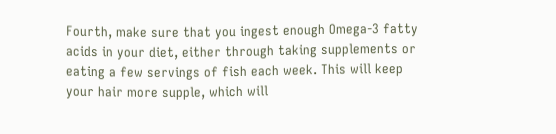Fourth, make sure that you ingest enough Omega-3 fatty acids in your diet, either through taking supplements or eating a few servings of fish each week. This will keep your hair more supple, which will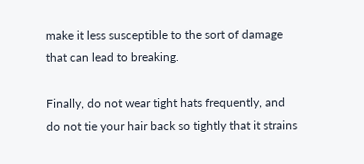make it less susceptible to the sort of damage that can lead to breaking.

Finally, do not wear tight hats frequently, and do not tie your hair back so tightly that it strains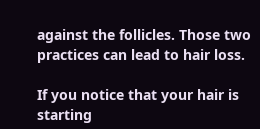against the follicles. Those two practices can lead to hair loss.

If you notice that your hair is starting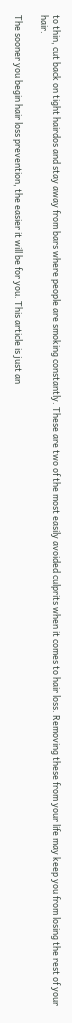to thin, cut back on tight hairdos and stay away from bars where people are smoking constantly. These are two of the most easily avoided culprits when it comes to hair loss. Removing these from your life may keep you from losing the rest of your hair.

The sooner you begin hair loss prevention, the easier it will be for you. This article is just an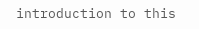introduction to this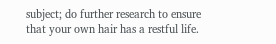subject; do further research to ensure that your own hair has a restful life.